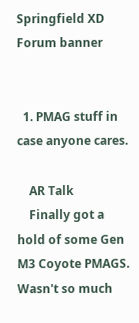Springfield XD Forum banner


  1. PMAG stuff in case anyone cares.

    AR Talk
    Finally got a hold of some Gen M3 Coyote PMAGS. Wasn't so much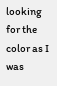looking for the color as I was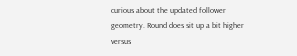curious about the updated follower geometry. Round does sit up a bit higher versus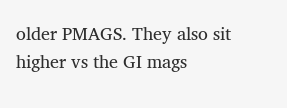older PMAGS. They also sit higher vs the GI mags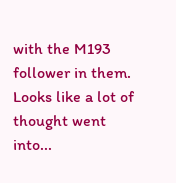with the M193 follower in them. Looks like a lot of thought went into...